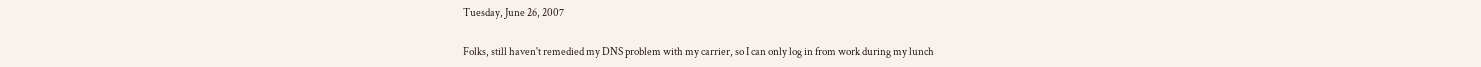Tuesday, June 26, 2007

Folks, still haven't remedied my DNS problem with my carrier, so I can only log in from work during my lunch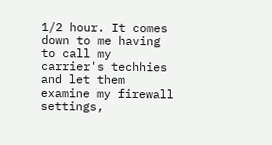1/2 hour. It comes down to me having to call my carrier's techhies and let them examine my firewall settings,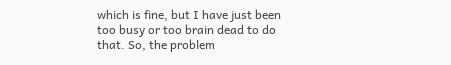which is fine, but I have just been too busy or too brain dead to do that. So, the problem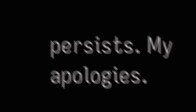persists. My apologies.